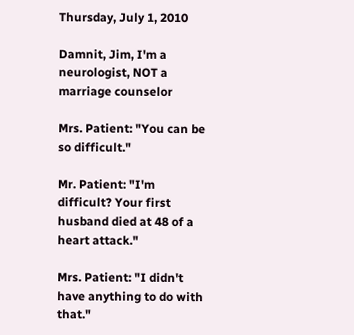Thursday, July 1, 2010

Damnit, Jim, I'm a neurologist, NOT a marriage counselor

Mrs. Patient: "You can be so difficult."

Mr. Patient: "I'm difficult? Your first husband died at 48 of a heart attack."

Mrs. Patient: "I didn't have anything to do with that."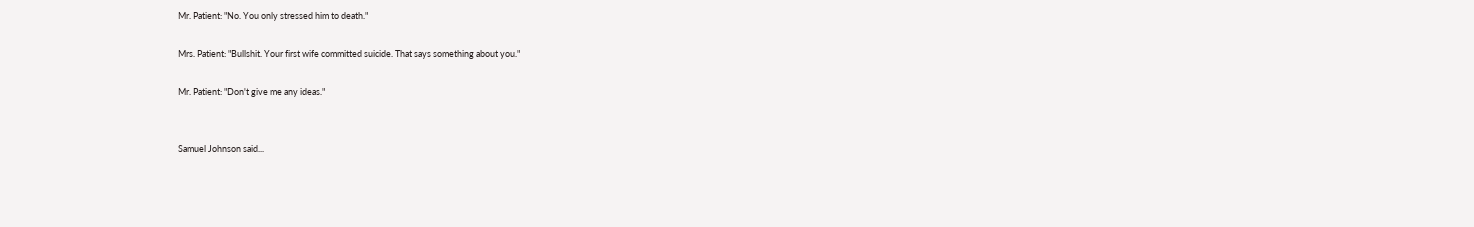Mr. Patient: "No. You only stressed him to death."

Mrs. Patient: "Bullshit. Your first wife committed suicide. That says something about you."

Mr. Patient: "Don't give me any ideas."


Samuel Johnson said...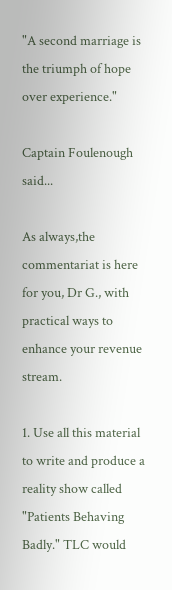"A second marriage is the triumph of hope over experience."

Captain Foulenough said...

As always,the commentariat is here for you, Dr G., with practical ways to enhance your revenue stream.

1. Use all this material to write and produce a reality show called "Patients Behaving Badly." TLC would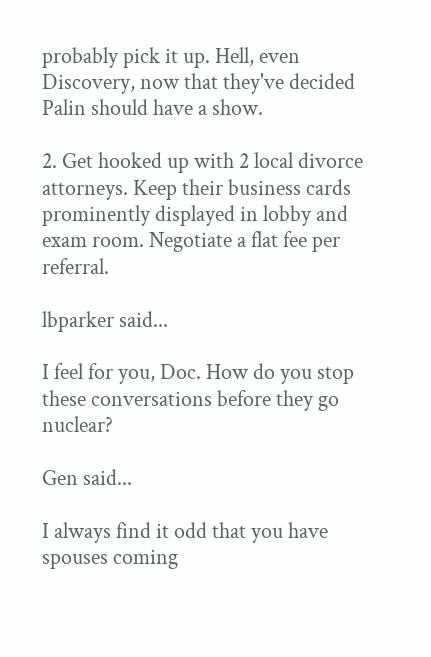probably pick it up. Hell, even Discovery, now that they've decided Palin should have a show.

2. Get hooked up with 2 local divorce attorneys. Keep their business cards prominently displayed in lobby and exam room. Negotiate a flat fee per referral.

lbparker said...

I feel for you, Doc. How do you stop these conversations before they go nuclear?

Gen said...

I always find it odd that you have spouses coming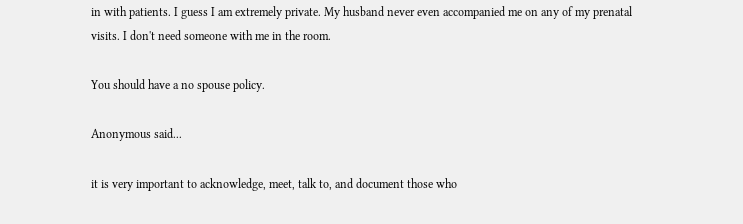in with patients. I guess I am extremely private. My husband never even accompanied me on any of my prenatal visits. I don't need someone with me in the room.

You should have a no spouse policy.

Anonymous said...

it is very important to acknowledge, meet, talk to, and document those who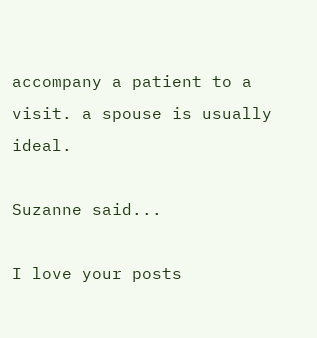accompany a patient to a visit. a spouse is usually ideal.

Suzanne said...

I love your posts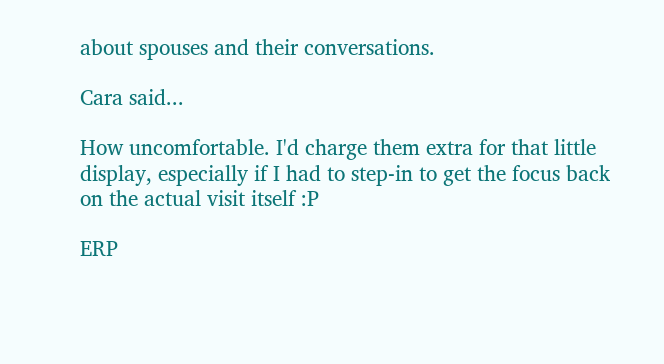about spouses and their conversations.

Cara said...

How uncomfortable. I'd charge them extra for that little display, especially if I had to step-in to get the focus back on the actual visit itself :P

ERP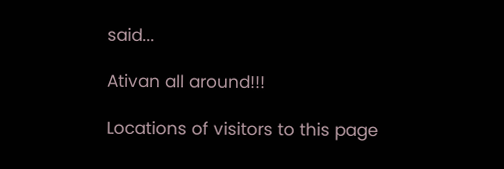said...

Ativan all around!!!

Locations of visitors to this page